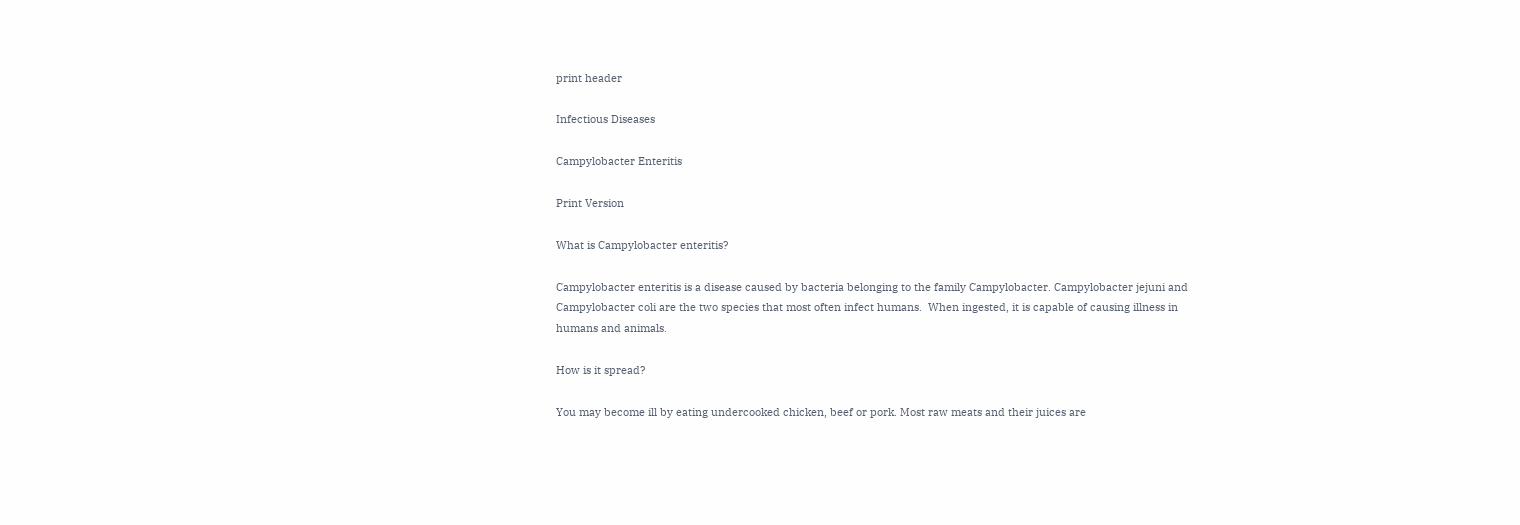print header

Infectious Diseases

Campylobacter Enteritis

Print Version

What is Campylobacter enteritis?

Campylobacter enteritis is a disease caused by bacteria belonging to the family Campylobacter. Campylobacter jejuni and Campylobacter coli are the two species that most often infect humans.  When ingested, it is capable of causing illness in humans and animals.

How is it spread?

You may become ill by eating undercooked chicken, beef or pork. Most raw meats and their juices are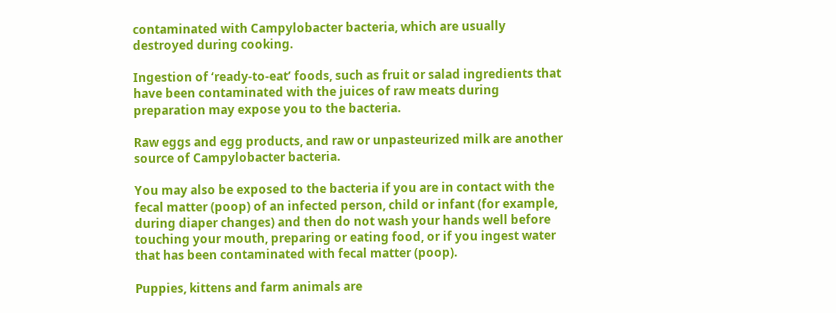contaminated with Campylobacter bacteria, which are usually destroyed during cooking.

Ingestion of ‘ready-to-eat’ foods, such as fruit or salad ingredients that have been contaminated with the juices of raw meats during preparation may expose you to the bacteria.

Raw eggs and egg products, and raw or unpasteurized milk are another source of Campylobacter bacteria.

You may also be exposed to the bacteria if you are in contact with the fecal matter (poop) of an infected person, child or infant (for example, during diaper changes) and then do not wash your hands well before touching your mouth, preparing or eating food, or if you ingest water that has been contaminated with fecal matter (poop).

Puppies, kittens and farm animals are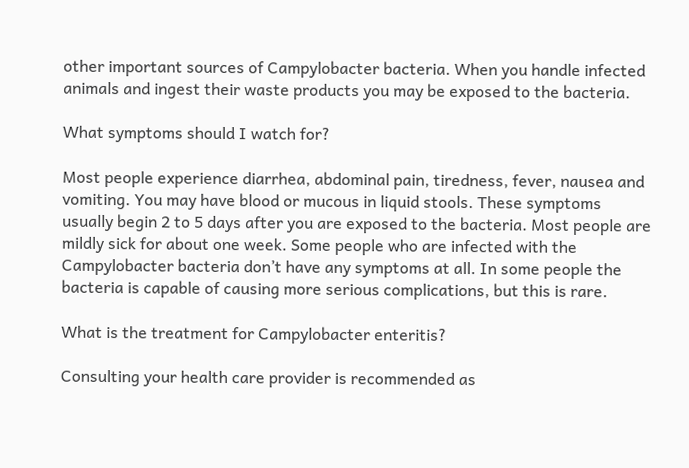other important sources of Campylobacter bacteria. When you handle infected animals and ingest their waste products you may be exposed to the bacteria.

What symptoms should I watch for?

Most people experience diarrhea, abdominal pain, tiredness, fever, nausea and vomiting. You may have blood or mucous in liquid stools. These symptoms usually begin 2 to 5 days after you are exposed to the bacteria. Most people are mildly sick for about one week. Some people who are infected with the Campylobacter bacteria don’t have any symptoms at all. In some people the bacteria is capable of causing more serious complications, but this is rare.

What is the treatment for Campylobacter enteritis?

Consulting your health care provider is recommended as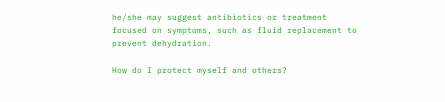he/she may suggest antibiotics or treatment focused on symptoms, such as fluid replacement to prevent dehydration.

How do I protect myself and others?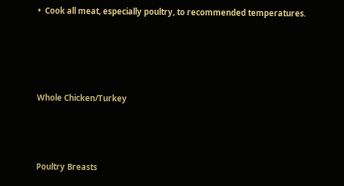•  Cook all meat, especially poultry, to recommended temperatures.




Whole Chicken/Turkey



Poultry Breasts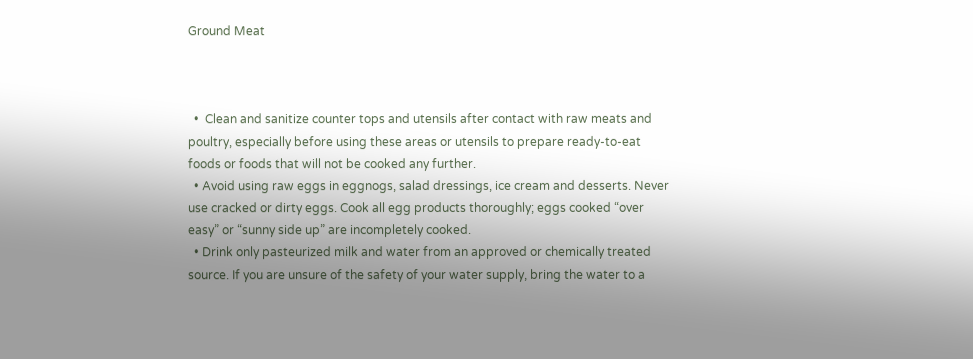Ground Meat



  •  Clean and sanitize counter tops and utensils after contact with raw meats and poultry, especially before using these areas or utensils to prepare ready-to-eat foods or foods that will not be cooked any further.
  • Avoid using raw eggs in eggnogs, salad dressings, ice cream and desserts. Never use cracked or dirty eggs. Cook all egg products thoroughly; eggs cooked “over easy” or “sunny side up” are incompletely cooked.
  • Drink only pasteurized milk and water from an approved or chemically treated source. If you are unsure of the safety of your water supply, bring the water to a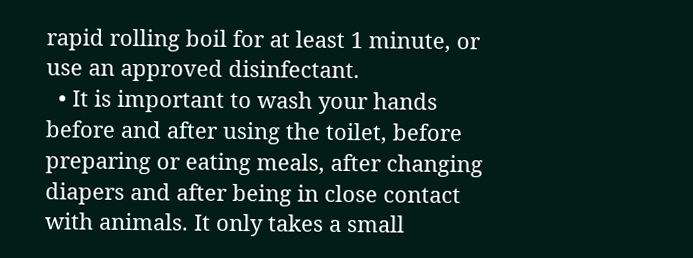rapid rolling boil for at least 1 minute, or use an approved disinfectant.
  • It is important to wash your hands before and after using the toilet, before preparing or eating meals, after changing diapers and after being in close contact with animals. It only takes a small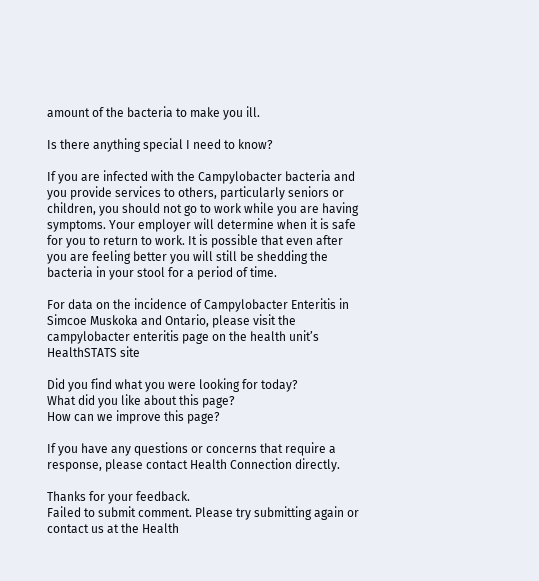amount of the bacteria to make you ill.

Is there anything special I need to know?

If you are infected with the Campylobacter bacteria and you provide services to others, particularly seniors or children, you should not go to work while you are having symptoms. Your employer will determine when it is safe for you to return to work. It is possible that even after you are feeling better you will still be shedding the bacteria in your stool for a period of time.

For data on the incidence of Campylobacter Enteritis in Simcoe Muskoka and Ontario, please visit the campylobacter enteritis page on the health unit’s HealthSTATS site

Did you find what you were looking for today?
What did you like about this page?
How can we improve this page?

If you have any questions or concerns that require a response, please contact Health Connection directly.

Thanks for your feedback.
Failed to submit comment. Please try submitting again or contact us at the Health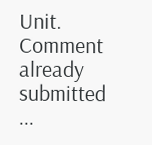Unit.
Comment already submitted ...